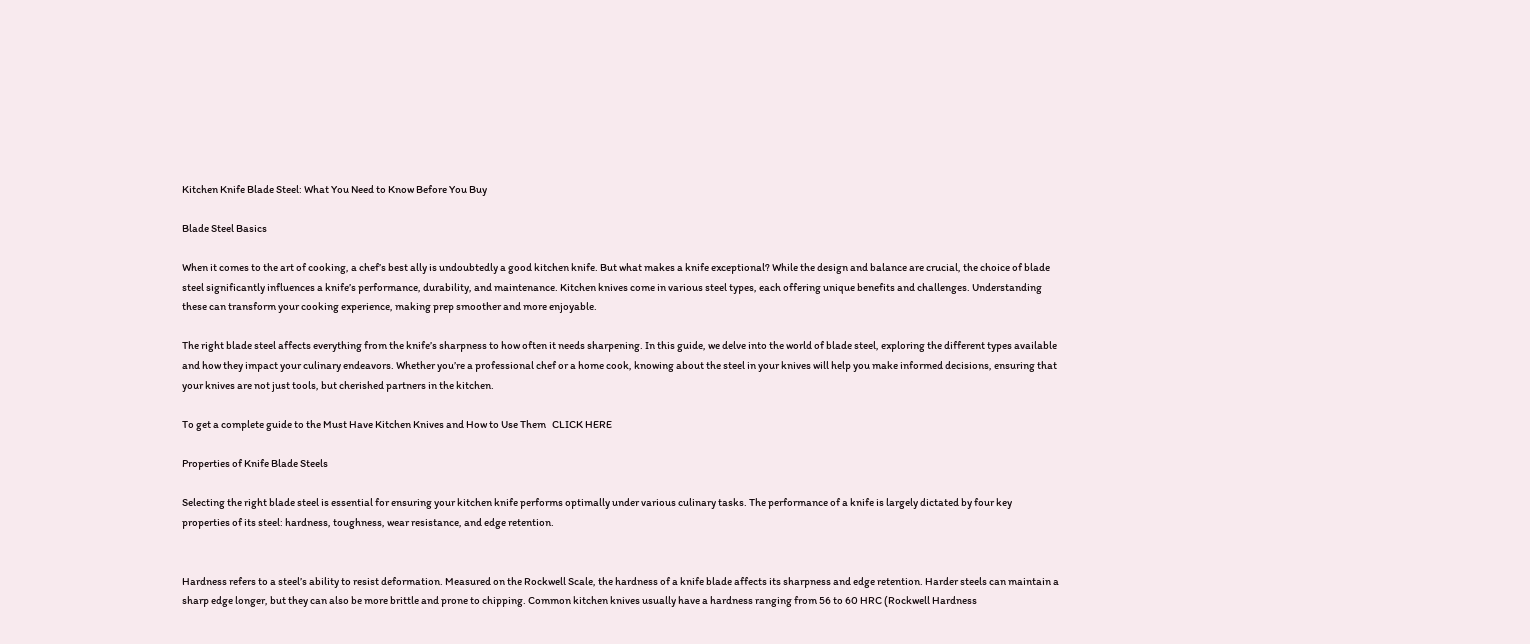Kitchen Knife Blade Steel: What You Need to Know Before You Buy

Blade Steel Basics

When it comes to the art of cooking, a chef’s best ally is undoubtedly a good kitchen knife. But what makes a knife exceptional? While the design and balance are crucial, the choice of blade steel significantly influences a knife’s performance, durability, and maintenance. Kitchen knives come in various steel types, each offering unique benefits and challenges. Understanding these can transform your cooking experience, making prep smoother and more enjoyable.

The right blade steel affects everything from the knife’s sharpness to how often it needs sharpening. In this guide, we delve into the world of blade steel, exploring the different types available and how they impact your culinary endeavors. Whether you’re a professional chef or a home cook, knowing about the steel in your knives will help you make informed decisions, ensuring that your knives are not just tools, but cherished partners in the kitchen.

To get a complete guide to the Must Have Kitchen Knives and How to Use Them   CLICK HERE

Properties of Knife Blade Steels

Selecting the right blade steel is essential for ensuring your kitchen knife performs optimally under various culinary tasks. The performance of a knife is largely dictated by four key properties of its steel: hardness, toughness, wear resistance, and edge retention.


Hardness refers to a steel’s ability to resist deformation. Measured on the Rockwell Scale, the hardness of a knife blade affects its sharpness and edge retention. Harder steels can maintain a sharp edge longer, but they can also be more brittle and prone to chipping. Common kitchen knives usually have a hardness ranging from 56 to 60 HRC (Rockwell Hardness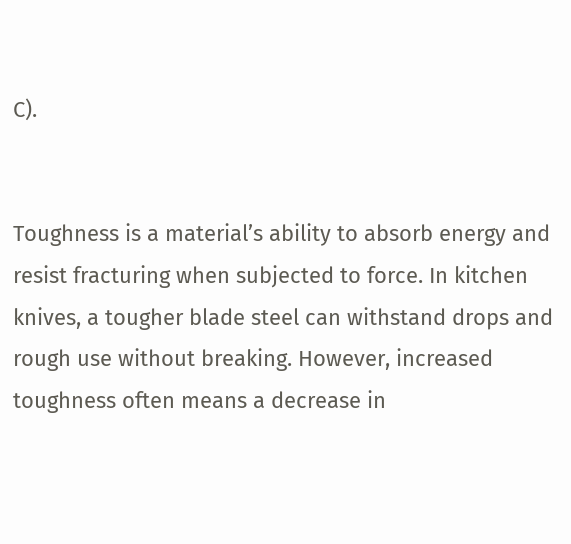C).


Toughness is a material’s ability to absorb energy and resist fracturing when subjected to force. In kitchen knives, a tougher blade steel can withstand drops and rough use without breaking. However, increased toughness often means a decrease in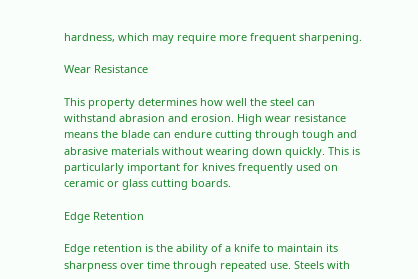hardness, which may require more frequent sharpening.

Wear Resistance

This property determines how well the steel can withstand abrasion and erosion. High wear resistance means the blade can endure cutting through tough and abrasive materials without wearing down quickly. This is particularly important for knives frequently used on ceramic or glass cutting boards.

Edge Retention

Edge retention is the ability of a knife to maintain its sharpness over time through repeated use. Steels with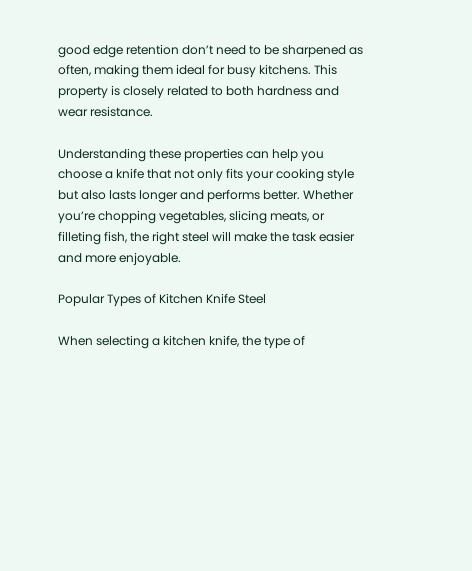good edge retention don’t need to be sharpened as often, making them ideal for busy kitchens. This property is closely related to both hardness and wear resistance.

Understanding these properties can help you choose a knife that not only fits your cooking style but also lasts longer and performs better. Whether you’re chopping vegetables, slicing meats, or filleting fish, the right steel will make the task easier and more enjoyable.

Popular Types of Kitchen Knife Steel

When selecting a kitchen knife, the type of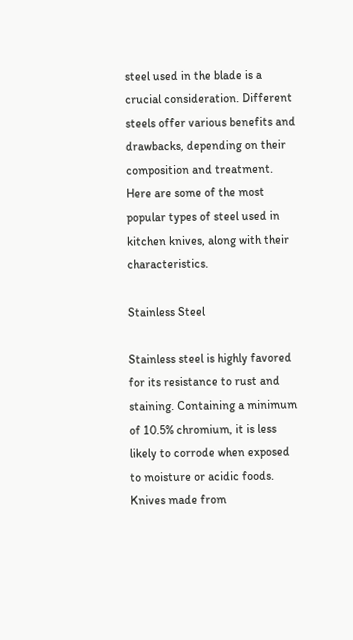steel used in the blade is a crucial consideration. Different steels offer various benefits and drawbacks, depending on their composition and treatment. Here are some of the most popular types of steel used in kitchen knives, along with their characteristics.

Stainless Steel

Stainless steel is highly favored for its resistance to rust and staining. Containing a minimum of 10.5% chromium, it is less likely to corrode when exposed to moisture or acidic foods. Knives made from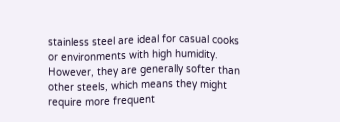stainless steel are ideal for casual cooks or environments with high humidity. However, they are generally softer than other steels, which means they might require more frequent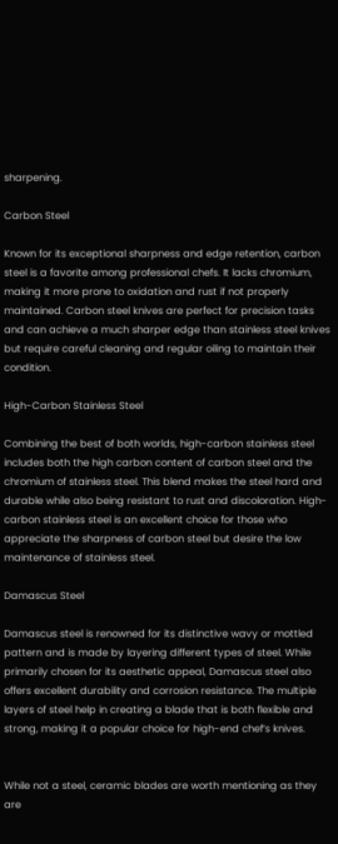sharpening.

Carbon Steel

Known for its exceptional sharpness and edge retention, carbon steel is a favorite among professional chefs. It lacks chromium, making it more prone to oxidation and rust if not properly maintained. Carbon steel knives are perfect for precision tasks and can achieve a much sharper edge than stainless steel knives but require careful cleaning and regular oiling to maintain their condition.

High-Carbon Stainless Steel

Combining the best of both worlds, high-carbon stainless steel includes both the high carbon content of carbon steel and the chromium of stainless steel. This blend makes the steel hard and durable while also being resistant to rust and discoloration. High-carbon stainless steel is an excellent choice for those who appreciate the sharpness of carbon steel but desire the low maintenance of stainless steel.

Damascus Steel

Damascus steel is renowned for its distinctive wavy or mottled pattern and is made by layering different types of steel. While primarily chosen for its aesthetic appeal, Damascus steel also offers excellent durability and corrosion resistance. The multiple layers of steel help in creating a blade that is both flexible and strong, making it a popular choice for high-end chef’s knives.


While not a steel, ceramic blades are worth mentioning as they are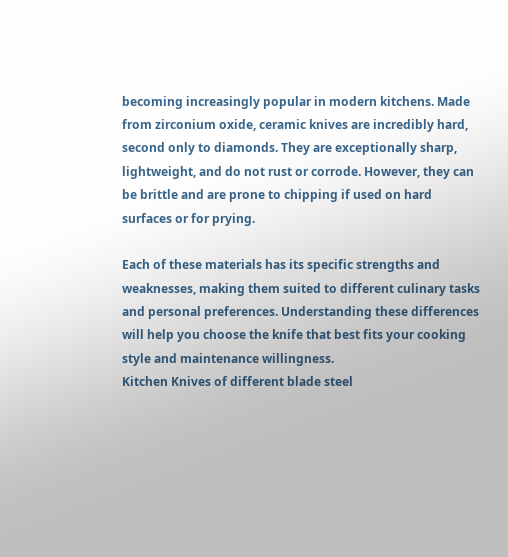becoming increasingly popular in modern kitchens. Made from zirconium oxide, ceramic knives are incredibly hard, second only to diamonds. They are exceptionally sharp, lightweight, and do not rust or corrode. However, they can be brittle and are prone to chipping if used on hard surfaces or for prying.

Each of these materials has its specific strengths and weaknesses, making them suited to different culinary tasks and personal preferences. Understanding these differences will help you choose the knife that best fits your cooking style and maintenance willingness.
Kitchen Knives of different blade steel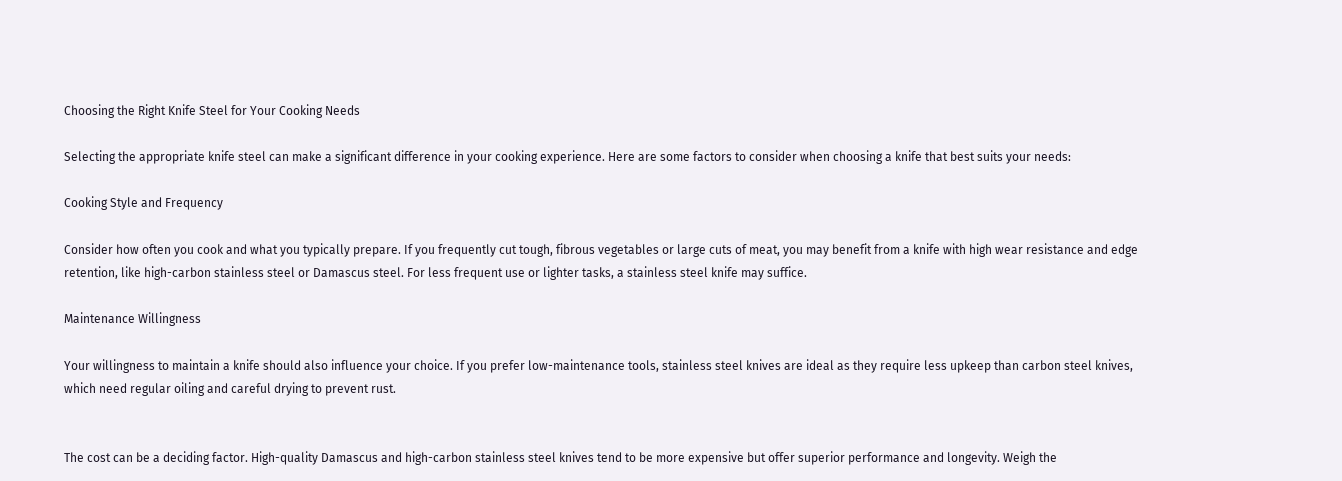Choosing the Right Knife Steel for Your Cooking Needs

Selecting the appropriate knife steel can make a significant difference in your cooking experience. Here are some factors to consider when choosing a knife that best suits your needs:

Cooking Style and Frequency

Consider how often you cook and what you typically prepare. If you frequently cut tough, fibrous vegetables or large cuts of meat, you may benefit from a knife with high wear resistance and edge retention, like high-carbon stainless steel or Damascus steel. For less frequent use or lighter tasks, a stainless steel knife may suffice.

Maintenance Willingness

Your willingness to maintain a knife should also influence your choice. If you prefer low-maintenance tools, stainless steel knives are ideal as they require less upkeep than carbon steel knives, which need regular oiling and careful drying to prevent rust.


The cost can be a deciding factor. High-quality Damascus and high-carbon stainless steel knives tend to be more expensive but offer superior performance and longevity. Weigh the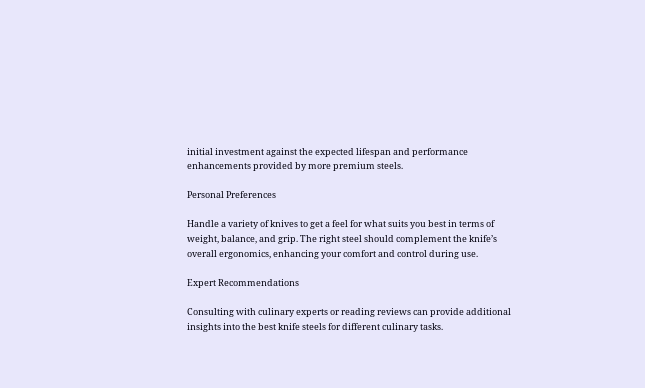initial investment against the expected lifespan and performance enhancements provided by more premium steels.

Personal Preferences

Handle a variety of knives to get a feel for what suits you best in terms of weight, balance, and grip. The right steel should complement the knife’s overall ergonomics, enhancing your comfort and control during use.

Expert Recommendations

Consulting with culinary experts or reading reviews can provide additional insights into the best knife steels for different culinary tasks.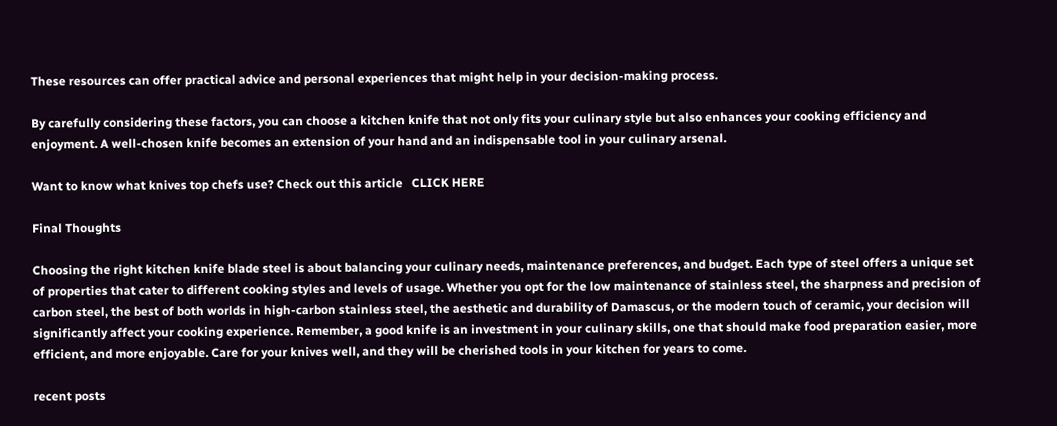These resources can offer practical advice and personal experiences that might help in your decision-making process.

By carefully considering these factors, you can choose a kitchen knife that not only fits your culinary style but also enhances your cooking efficiency and enjoyment. A well-chosen knife becomes an extension of your hand and an indispensable tool in your culinary arsenal.

Want to know what knives top chefs use? Check out this article   CLICK HERE

Final Thoughts

Choosing the right kitchen knife blade steel is about balancing your culinary needs, maintenance preferences, and budget. Each type of steel offers a unique set of properties that cater to different cooking styles and levels of usage. Whether you opt for the low maintenance of stainless steel, the sharpness and precision of carbon steel, the best of both worlds in high-carbon stainless steel, the aesthetic and durability of Damascus, or the modern touch of ceramic, your decision will significantly affect your cooking experience. Remember, a good knife is an investment in your culinary skills, one that should make food preparation easier, more efficient, and more enjoyable. Care for your knives well, and they will be cherished tools in your kitchen for years to come.

recent posts